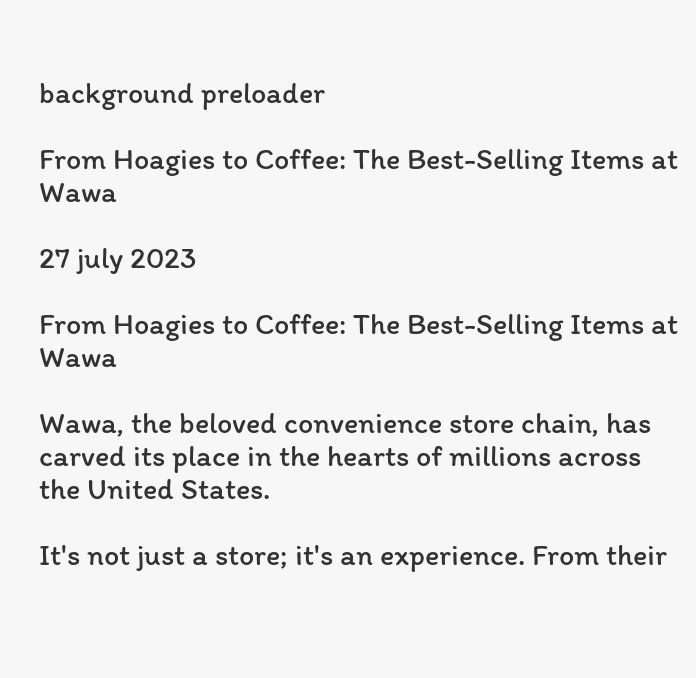background preloader

From Hoagies to Coffee: The Best-Selling Items at Wawa

27 july 2023

From Hoagies to Coffee: The Best-Selling Items at Wawa

Wawa, the beloved convenience store chain, has carved its place in the hearts of millions across the United States.

It's not just a store; it's an experience. From their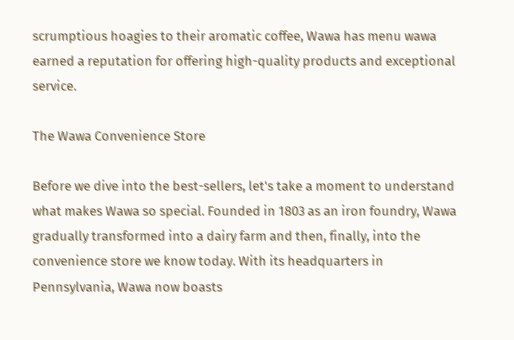scrumptious hoagies to their aromatic coffee, Wawa has menu wawa  earned a reputation for offering high-quality products and exceptional service.

The Wawa Convenience Store

Before we dive into the best-sellers, let's take a moment to understand what makes Wawa so special. Founded in 1803 as an iron foundry, Wawa gradually transformed into a dairy farm and then, finally, into the convenience store we know today. With its headquarters in Pennsylvania, Wawa now boasts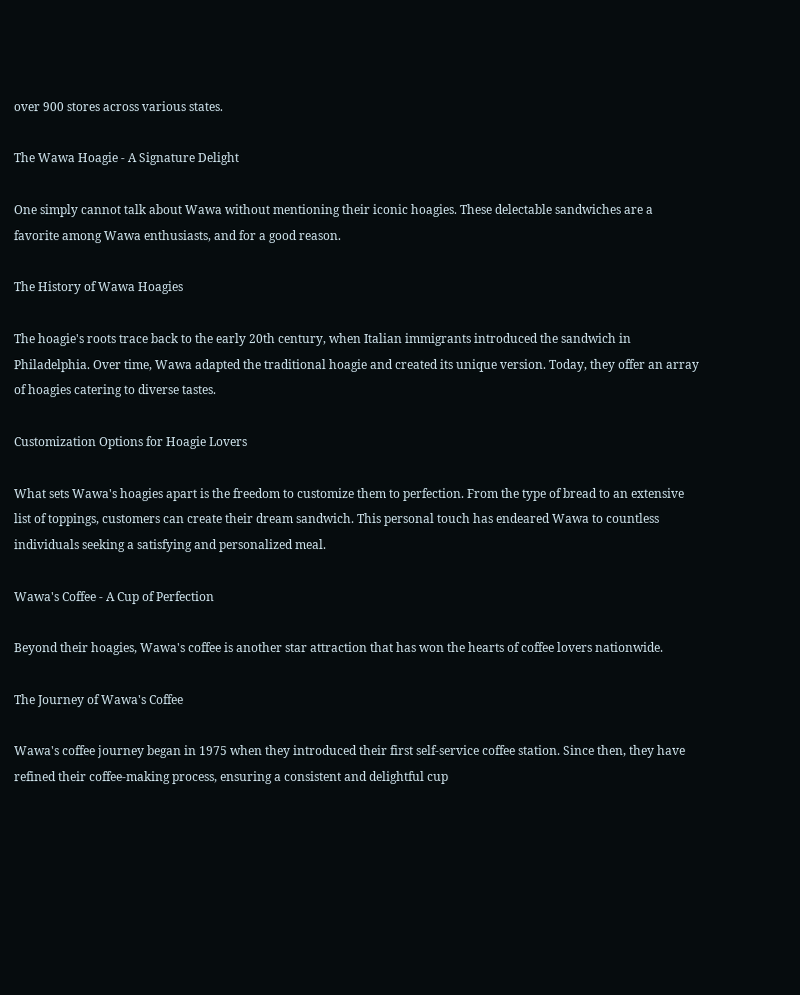over 900 stores across various states.

The Wawa Hoagie - A Signature Delight

One simply cannot talk about Wawa without mentioning their iconic hoagies. These delectable sandwiches are a favorite among Wawa enthusiasts, and for a good reason.

The History of Wawa Hoagies

The hoagie's roots trace back to the early 20th century, when Italian immigrants introduced the sandwich in Philadelphia. Over time, Wawa adapted the traditional hoagie and created its unique version. Today, they offer an array of hoagies catering to diverse tastes.

Customization Options for Hoagie Lovers

What sets Wawa's hoagies apart is the freedom to customize them to perfection. From the type of bread to an extensive list of toppings, customers can create their dream sandwich. This personal touch has endeared Wawa to countless individuals seeking a satisfying and personalized meal.

Wawa's Coffee - A Cup of Perfection

Beyond their hoagies, Wawa's coffee is another star attraction that has won the hearts of coffee lovers nationwide.

The Journey of Wawa's Coffee

Wawa's coffee journey began in 1975 when they introduced their first self-service coffee station. Since then, they have refined their coffee-making process, ensuring a consistent and delightful cup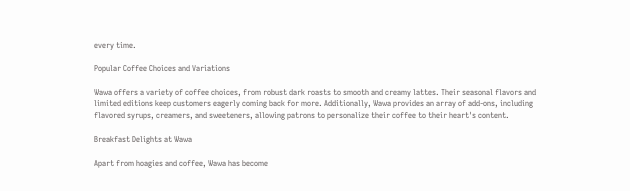every time.

Popular Coffee Choices and Variations

Wawa offers a variety of coffee choices, from robust dark roasts to smooth and creamy lattes. Their seasonal flavors and limited editions keep customers eagerly coming back for more. Additionally, Wawa provides an array of add-ons, including flavored syrups, creamers, and sweeteners, allowing patrons to personalize their coffee to their heart's content.

Breakfast Delights at Wawa

Apart from hoagies and coffee, Wawa has become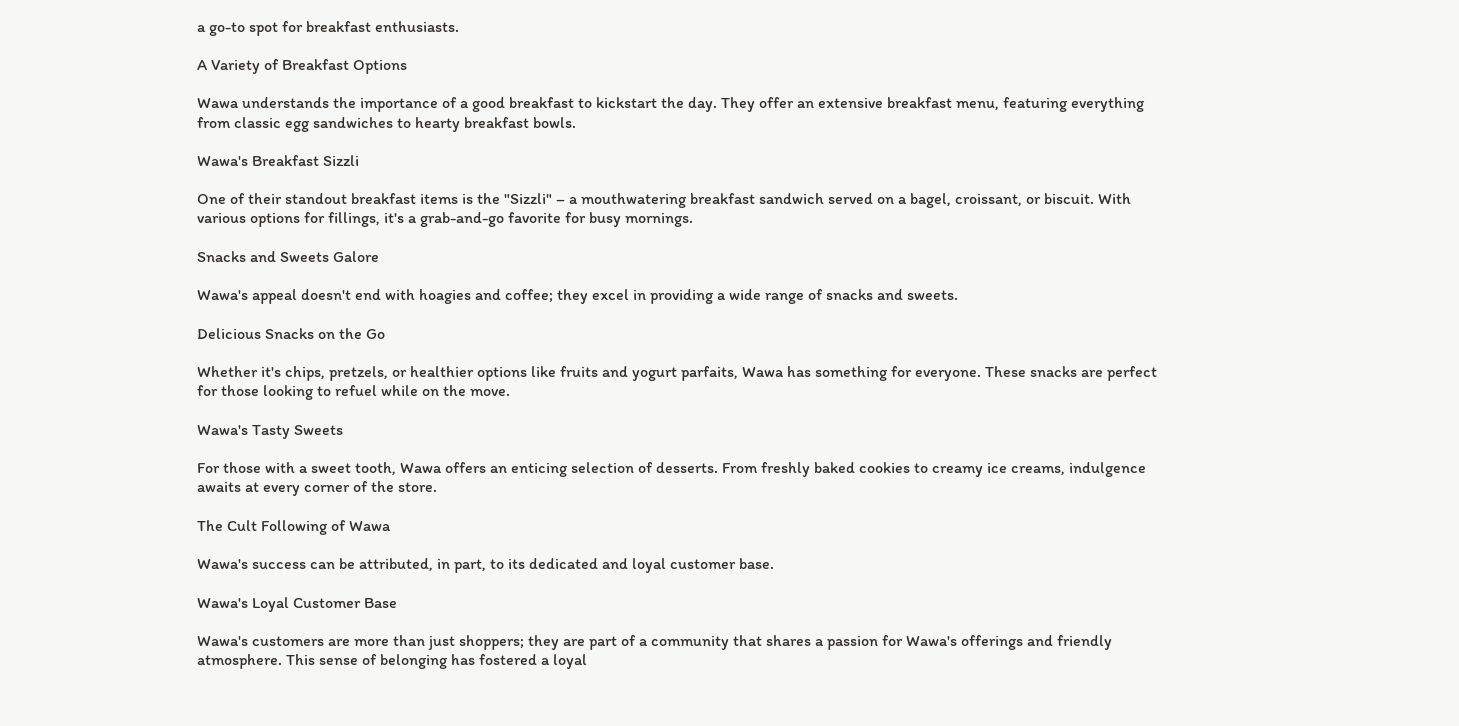a go-to spot for breakfast enthusiasts.

A Variety of Breakfast Options

Wawa understands the importance of a good breakfast to kickstart the day. They offer an extensive breakfast menu, featuring everything from classic egg sandwiches to hearty breakfast bowls.

Wawa's Breakfast Sizzli

One of their standout breakfast items is the "Sizzli" – a mouthwatering breakfast sandwich served on a bagel, croissant, or biscuit. With various options for fillings, it's a grab-and-go favorite for busy mornings.

Snacks and Sweets Galore

Wawa's appeal doesn't end with hoagies and coffee; they excel in providing a wide range of snacks and sweets.

Delicious Snacks on the Go

Whether it's chips, pretzels, or healthier options like fruits and yogurt parfaits, Wawa has something for everyone. These snacks are perfect for those looking to refuel while on the move.

Wawa's Tasty Sweets

For those with a sweet tooth, Wawa offers an enticing selection of desserts. From freshly baked cookies to creamy ice creams, indulgence awaits at every corner of the store.

The Cult Following of Wawa

Wawa's success can be attributed, in part, to its dedicated and loyal customer base.

Wawa's Loyal Customer Base

Wawa's customers are more than just shoppers; they are part of a community that shares a passion for Wawa's offerings and friendly atmosphere. This sense of belonging has fostered a loyal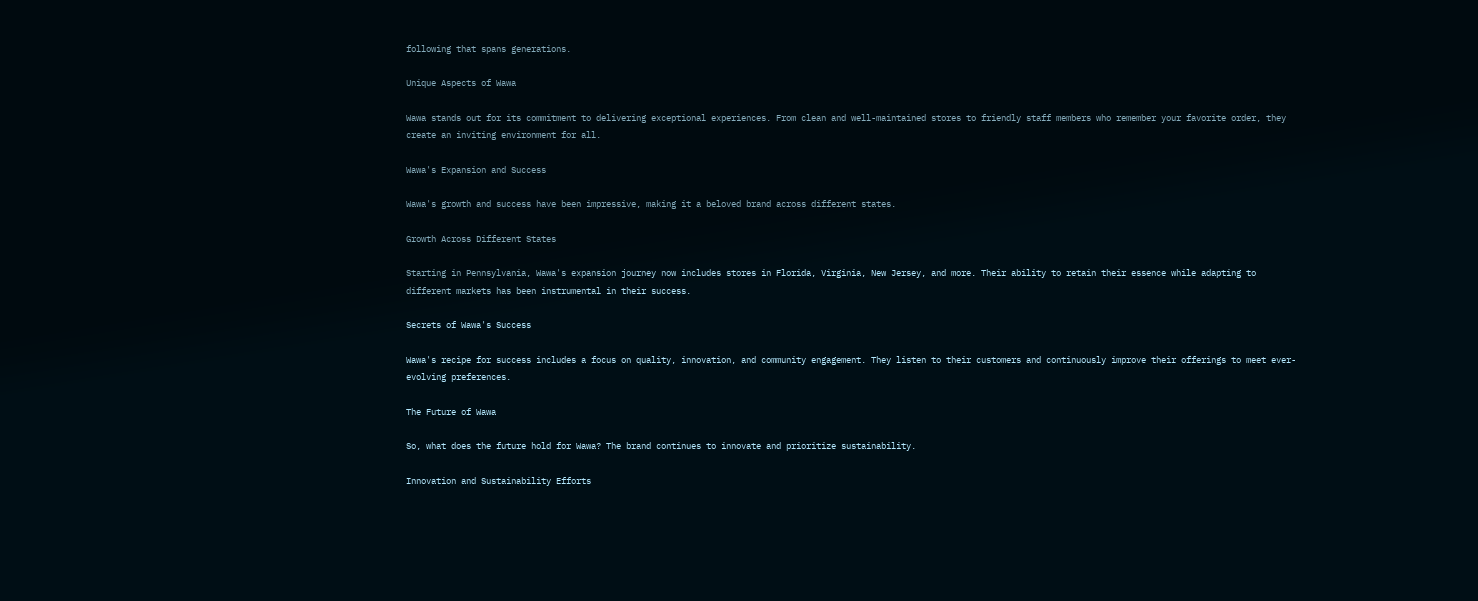following that spans generations.

Unique Aspects of Wawa

Wawa stands out for its commitment to delivering exceptional experiences. From clean and well-maintained stores to friendly staff members who remember your favorite order, they create an inviting environment for all.

Wawa's Expansion and Success

Wawa's growth and success have been impressive, making it a beloved brand across different states.

Growth Across Different States

Starting in Pennsylvania, Wawa's expansion journey now includes stores in Florida, Virginia, New Jersey, and more. Their ability to retain their essence while adapting to different markets has been instrumental in their success.

Secrets of Wawa's Success

Wawa's recipe for success includes a focus on quality, innovation, and community engagement. They listen to their customers and continuously improve their offerings to meet ever-evolving preferences.

The Future of Wawa

So, what does the future hold for Wawa? The brand continues to innovate and prioritize sustainability.

Innovation and Sustainability Efforts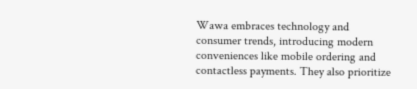Wawa embraces technology and consumer trends, introducing modern conveniences like mobile ordering and contactless payments. They also prioritize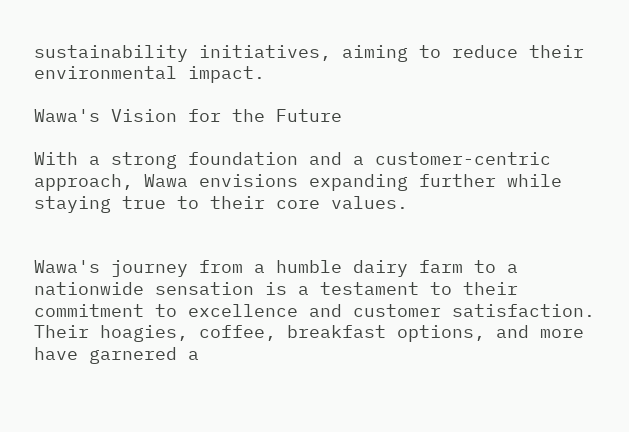sustainability initiatives, aiming to reduce their environmental impact.

Wawa's Vision for the Future

With a strong foundation and a customer-centric approach, Wawa envisions expanding further while staying true to their core values.


Wawa's journey from a humble dairy farm to a nationwide sensation is a testament to their commitment to excellence and customer satisfaction. Their hoagies, coffee, breakfast options, and more have garnered a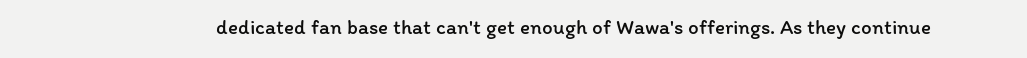dedicated fan base that can't get enough of Wawa's offerings. As they continue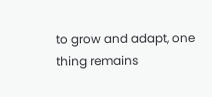to grow and adapt, one thing remains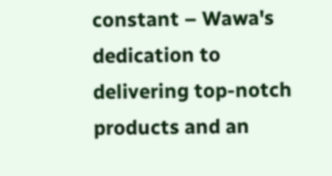constant – Wawa's dedication to delivering top-notch products and an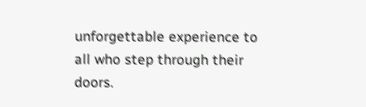unforgettable experience to all who step through their doors.